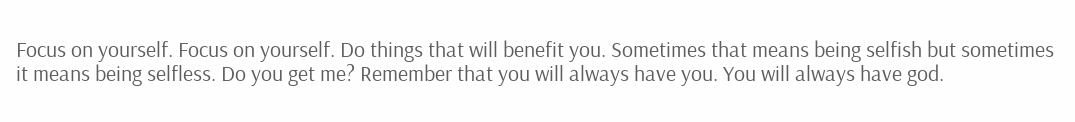Focus on yourself. Focus on yourself. Do things that will benefit you. Sometimes that means being selfish but sometimes it means being selfless. Do you get me? Remember that you will always have you. You will always have god.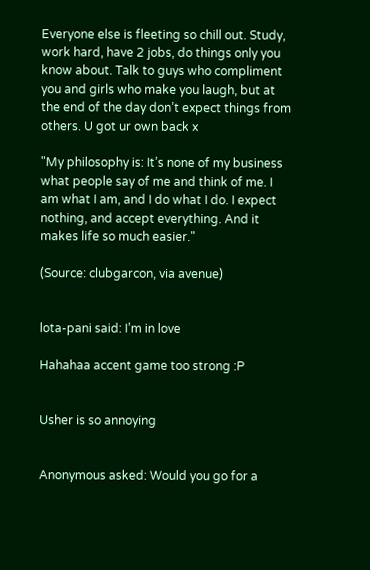Everyone else is fleeting so chill out. Study, work hard, have 2 jobs, do things only you know about. Talk to guys who compliment you and girls who make you laugh, but at the end of the day don’t expect things from others. U got ur own back x

"My philosophy is: It’s none of my business what people say of me and think of me. I am what I am, and I do what I do. I expect nothing, and accept everything. And it makes life so much easier."

(Source: clubgarcon, via avenue)


lota-pani said: I’m in love

Hahahaa accent game too strong :P


Usher is so annoying


Anonymous asked: Would you go for a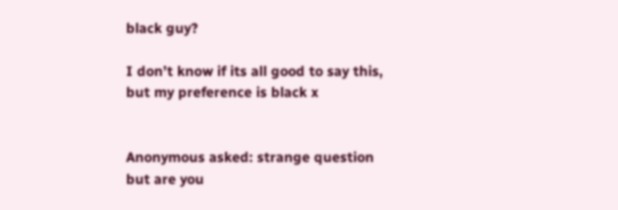black guy?

I don’t know if its all good to say this, but my preference is black x


Anonymous asked: strange question but are you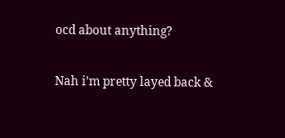ocd about anything?

Nah i’m pretty layed back &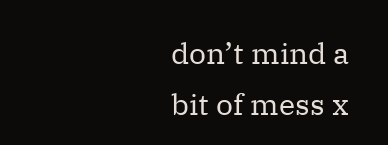don’t mind a bit of mess x